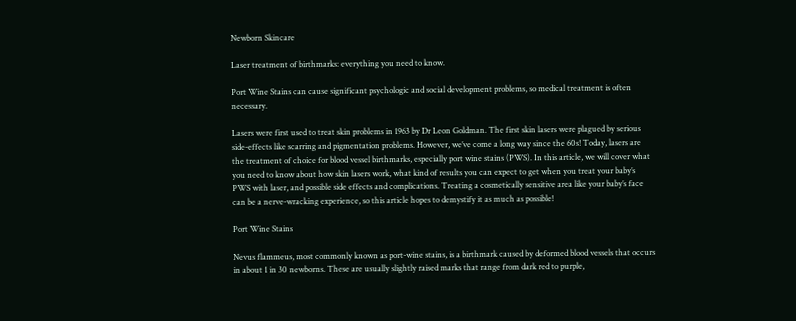Newborn Skincare

Laser treatment of birthmarks: everything you need to know.

Port Wine Stains can cause significant psychologic and social development problems, so medical treatment is often necessary.

Lasers were first used to treat skin problems in 1963 by Dr Leon Goldman. The first skin lasers were plagued by serious side-effects like scarring and pigmentation problems. However, we’ve come a long way since the 60s! Today, lasers are the treatment of choice for blood vessel birthmarks, especially port wine stains (PWS). In this article, we will cover what you need to know about how skin lasers work, what kind of results you can expect to get when you treat your baby’s PWS with laser, and possible side effects and complications. Treating a cosmetically sensitive area like your baby’s face can be a nerve-wracking experience, so this article hopes to demystify it as much as possible!

Port Wine Stains

Nevus flammeus, most commonly known as port-wine stains, is a birthmark caused by deformed blood vessels that occurs in about 1 in 30 newborns. These are usually slightly raised marks that range from dark red to purple,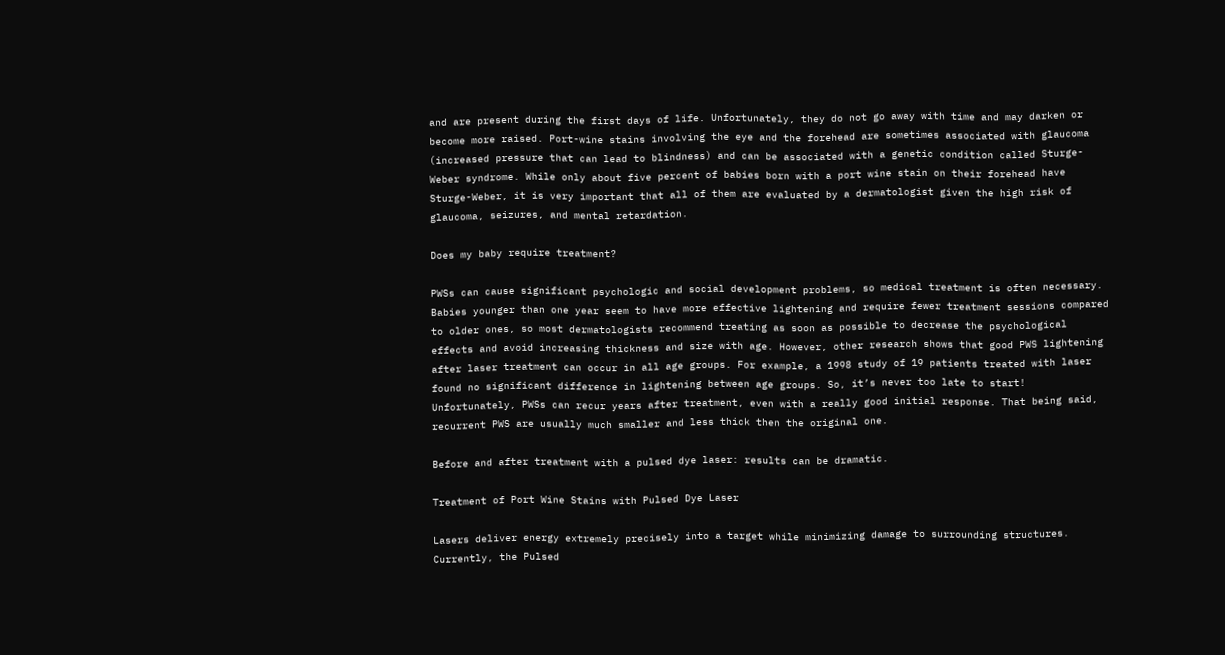and are present during the first days of life. Unfortunately, they do not go away with time and may darken or become more raised. Port-wine stains involving the eye and the forehead are sometimes associated with glaucoma (increased pressure that can lead to blindness) and can be associated with a genetic condition called Sturge-Weber syndrome. While only about five percent of babies born with a port wine stain on their forehead have Sturge-Weber, it is very important that all of them are evaluated by a dermatologist given the high risk of glaucoma, seizures, and mental retardation.

Does my baby require treatment?

PWSs can cause significant psychologic and social development problems, so medical treatment is often necessary. Babies younger than one year seem to have more effective lightening and require fewer treatment sessions compared to older ones, so most dermatologists recommend treating as soon as possible to decrease the psychological effects and avoid increasing thickness and size with age. However, other research shows that good PWS lightening after laser treatment can occur in all age groups. For example, a 1998 study of 19 patients treated with laser found no significant difference in lightening between age groups. So, it’s never too late to start! Unfortunately, PWSs can recur years after treatment, even with a really good initial response. That being said, recurrent PWS are usually much smaller and less thick then the original one.

Before and after treatment with a pulsed dye laser: results can be dramatic.

Treatment of Port Wine Stains with Pulsed Dye Laser

Lasers deliver energy extremely precisely into a target while minimizing damage to surrounding structures. Currently, the Pulsed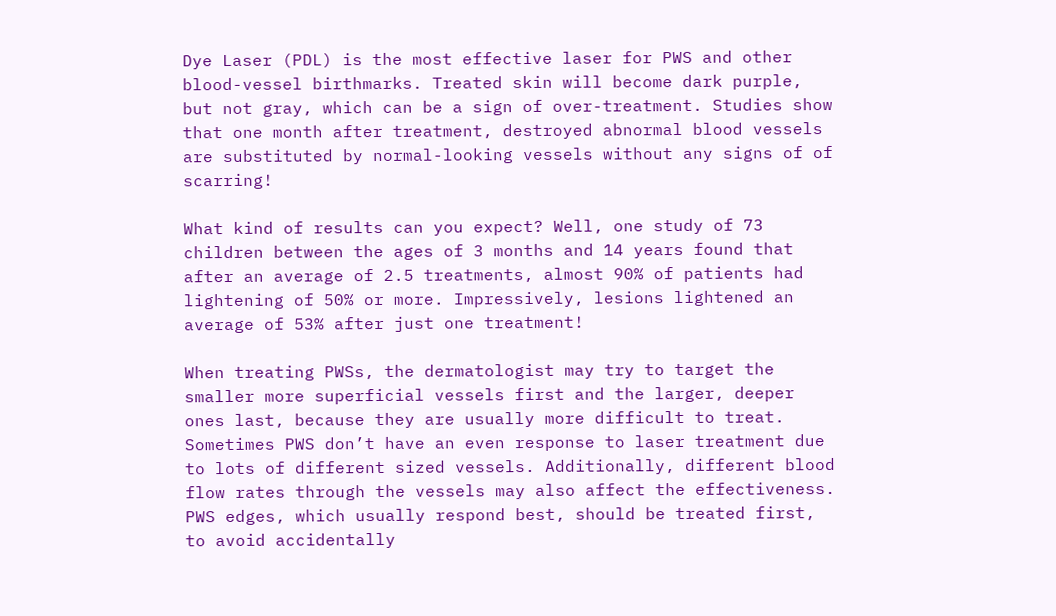Dye Laser (PDL) is the most effective laser for PWS and other blood-vessel birthmarks. Treated skin will become dark purple, but not gray, which can be a sign of over-treatment. Studies show that one month after treatment, destroyed abnormal blood vessels are substituted by normal-looking vessels without any signs of of scarring!

What kind of results can you expect? Well, one study of 73 children between the ages of 3 months and 14 years found that after an average of 2.5 treatments, almost 90% of patients had lightening of 50% or more. Impressively, lesions lightened an average of 53% after just one treatment!

When treating PWSs, the dermatologist may try to target the smaller more superficial vessels first and the larger, deeper ones last, because they are usually more difficult to treat. Sometimes PWS don’t have an even response to laser treatment due to lots of different sized vessels. Additionally, different blood flow rates through the vessels may also affect the effectiveness. PWS edges, which usually respond best, should be treated first, to avoid accidentally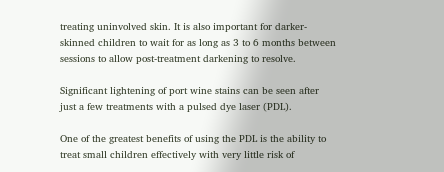treating uninvolved skin. It is also important for darker-skinned children to wait for as long as 3 to 6 months between sessions to allow post-treatment darkening to resolve.

Significant lightening of port wine stains can be seen after just a few treatments with a pulsed dye laser (PDL).

One of the greatest benefits of using the PDL is the ability to treat small children effectively with very little risk of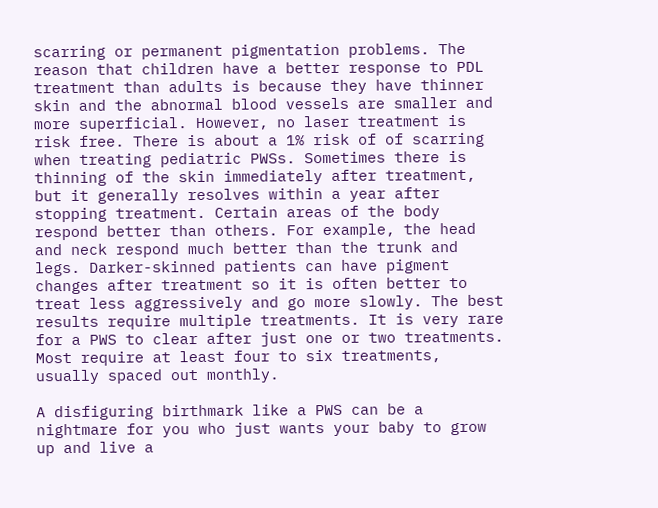scarring or permanent pigmentation problems. The reason that children have a better response to PDL treatment than adults is because they have thinner skin and the abnormal blood vessels are smaller and more superficial. However, no laser treatment is risk free. There is about a 1% risk of of scarring when treating pediatric PWSs. Sometimes there is thinning of the skin immediately after treatment, but it generally resolves within a year after stopping treatment. Certain areas of the body respond better than others. For example, the head and neck respond much better than the trunk and legs. Darker-skinned patients can have pigment changes after treatment so it is often better to treat less aggressively and go more slowly. The best results require multiple treatments. It is very rare for a PWS to clear after just one or two treatments. Most require at least four to six treatments, usually spaced out monthly.

A disfiguring birthmark like a PWS can be a nightmare for you who just wants your baby to grow up and live a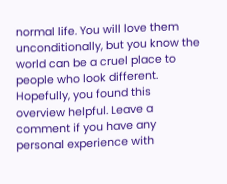normal life. You will love them unconditionally, but you know the world can be a cruel place to people who look different. Hopefully, you found this overview helpful. Leave a comment if you have any personal experience with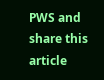PWS and share this article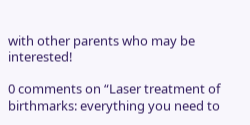with other parents who may be interested!

0 comments on “Laser treatment of birthmarks: everything you need to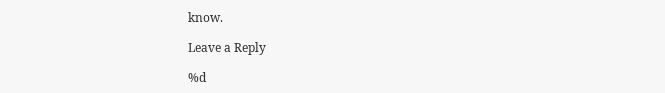know.

Leave a Reply

%d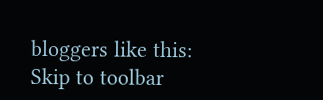bloggers like this:
Skip to toolbar